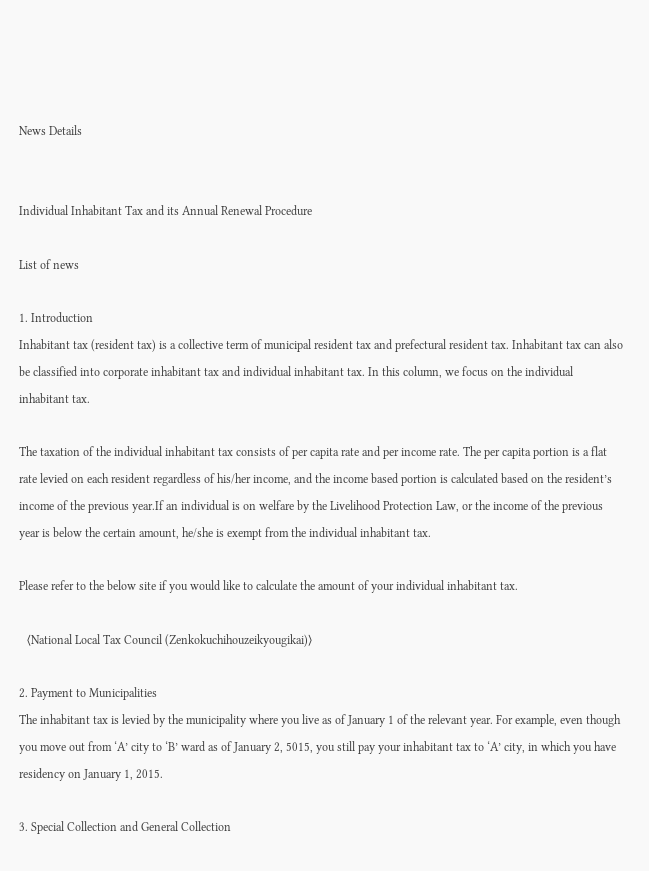News Details


Individual Inhabitant Tax and its Annual Renewal Procedure

List of news

1. Introduction
Inhabitant tax (resident tax) is a collective term of municipal resident tax and prefectural resident tax. Inhabitant tax can also be classified into corporate inhabitant tax and individual inhabitant tax. In this column, we focus on the individual inhabitant tax.

The taxation of the individual inhabitant tax consists of per capita rate and per income rate. The per capita portion is a flat rate levied on each resident regardless of his/her income, and the income based portion is calculated based on the resident’s income of the previous year.If an individual is on welfare by the Livelihood Protection Law, or the income of the previous year is below the certain amount, he/she is exempt from the individual inhabitant tax.

Please refer to the below site if you would like to calculate the amount of your individual inhabitant tax.

〈National Local Tax Council (Zenkokuchihouzeikyougikai)〉

2. Payment to Municipalities
The inhabitant tax is levied by the municipality where you live as of January 1 of the relevant year. For example, even though you move out from ‘A’ city to ‘B’ ward as of January 2, 5015, you still pay your inhabitant tax to ‘A’ city, in which you have residency on January 1, 2015.

3. Special Collection and General Collection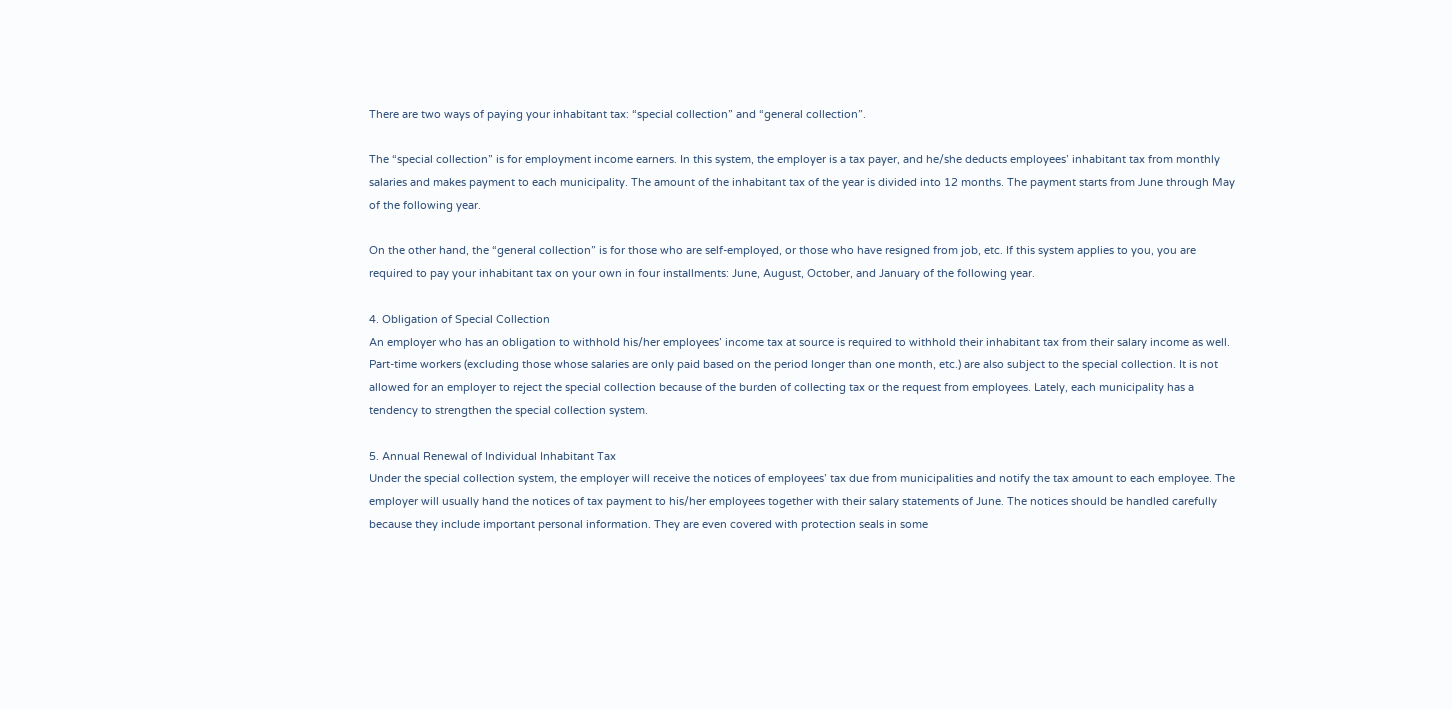There are two ways of paying your inhabitant tax: “special collection” and “general collection”.

The “special collection” is for employment income earners. In this system, the employer is a tax payer, and he/she deducts employees’ inhabitant tax from monthly salaries and makes payment to each municipality. The amount of the inhabitant tax of the year is divided into 12 months. The payment starts from June through May of the following year.

On the other hand, the “general collection” is for those who are self-employed, or those who have resigned from job, etc. If this system applies to you, you are required to pay your inhabitant tax on your own in four installments: June, August, October, and January of the following year.

4. Obligation of Special Collection
An employer who has an obligation to withhold his/her employees’ income tax at source is required to withhold their inhabitant tax from their salary income as well. Part-time workers (excluding those whose salaries are only paid based on the period longer than one month, etc.) are also subject to the special collection. It is not allowed for an employer to reject the special collection because of the burden of collecting tax or the request from employees. Lately, each municipality has a tendency to strengthen the special collection system.

5. Annual Renewal of Individual Inhabitant Tax
Under the special collection system, the employer will receive the notices of employees’ tax due from municipalities and notify the tax amount to each employee. The employer will usually hand the notices of tax payment to his/her employees together with their salary statements of June. The notices should be handled carefully because they include important personal information. They are even covered with protection seals in some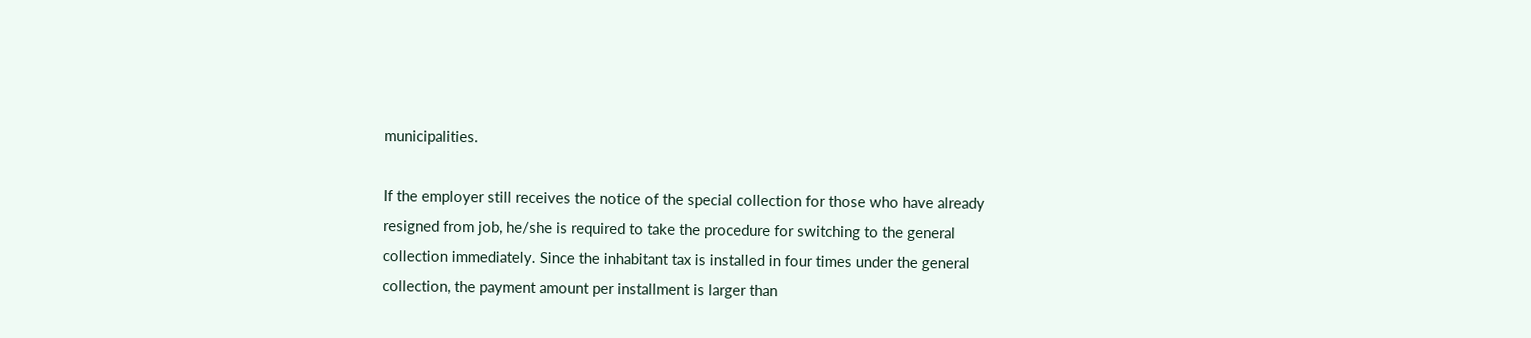municipalities.

If the employer still receives the notice of the special collection for those who have already resigned from job, he/she is required to take the procedure for switching to the general collection immediately. Since the inhabitant tax is installed in four times under the general collection, the payment amount per installment is larger than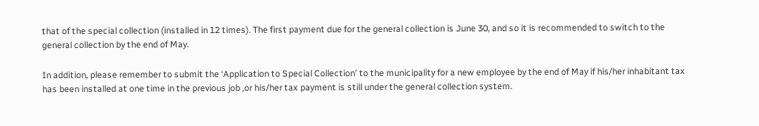that of the special collection (installed in 12 times). The first payment due for the general collection is June 30, and so it is recommended to switch to the general collection by the end of May.

In addition, please remember to submit the ‘Application to Special Collection’ to the municipality for a new employee by the end of May if his/her inhabitant tax has been installed at one time in the previous job ,or his/her tax payment is still under the general collection system.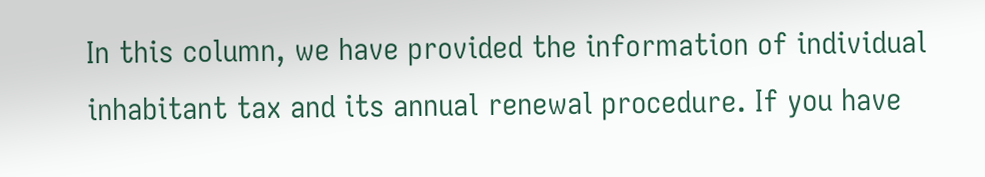In this column, we have provided the information of individual inhabitant tax and its annual renewal procedure. If you have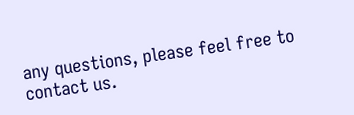any questions, please feel free to contact us.